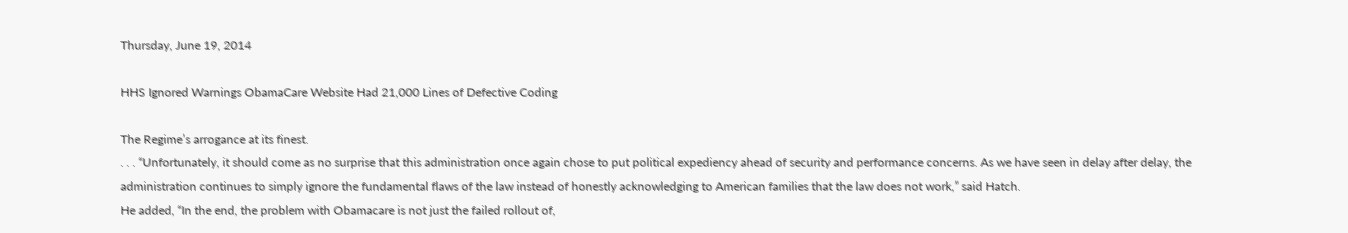Thursday, June 19, 2014

HHS Ignored Warnings ObamaCare Website Had 21,000 Lines of Defective Coding

The Regime’s arrogance at its finest.
. . . “Unfortunately, it should come as no surprise that this administration once again chose to put political expediency ahead of security and performance concerns. As we have seen in delay after delay, the administration continues to simply ignore the fundamental flaws of the law instead of honestly acknowledging to American families that the law does not work,” said Hatch.
He added, “In the end, the problem with Obamacare is not just the failed rollout of,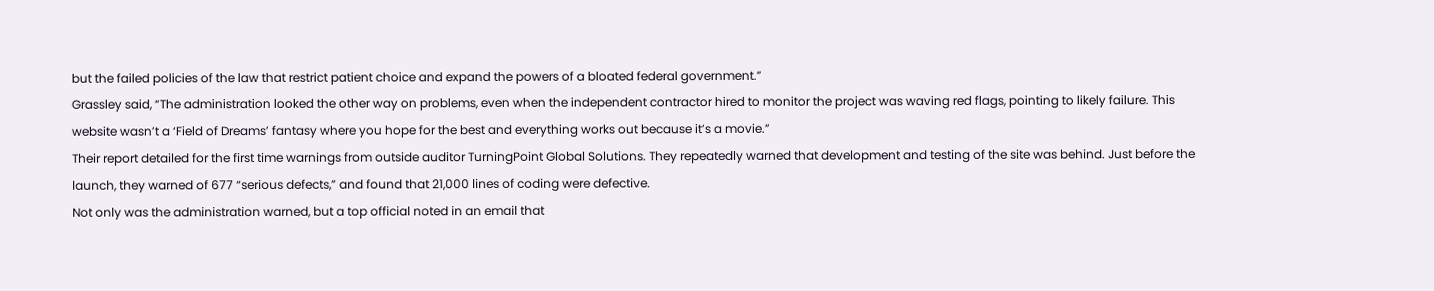but the failed policies of the law that restrict patient choice and expand the powers of a bloated federal government.”
Grassley said, “The administration looked the other way on problems, even when the independent contractor hired to monitor the project was waving red flags, pointing to likely failure. This website wasn’t a ‘Field of Dreams’ fantasy where you hope for the best and everything works out because it’s a movie.”
Their report detailed for the first time warnings from outside auditor TurningPoint Global Solutions. They repeatedly warned that development and testing of the site was behind. Just before the launch, they warned of 677 “serious defects,” and found that 21,000 lines of coding were defective.
Not only was the administration warned, but a top official noted in an email that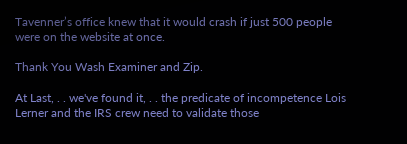Tavenner’s office knew that it would crash if just 500 people were on the website at once.

Thank You Wash Examiner and Zip.

At Last, . . we've found it, . . the predicate of incompetence Lois Lerner and the IRS crew need to validate those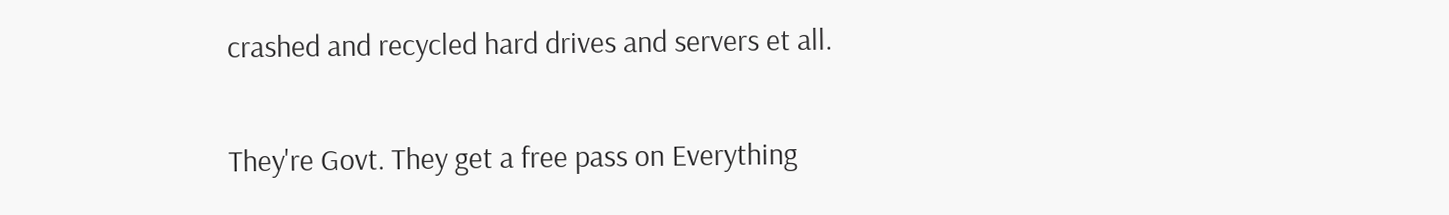crashed and recycled hard drives and servers et all.

They're Govt. They get a free pass on Everything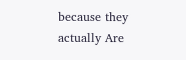because they actually Are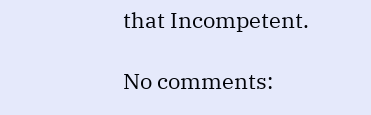that Incompetent.

No comments: